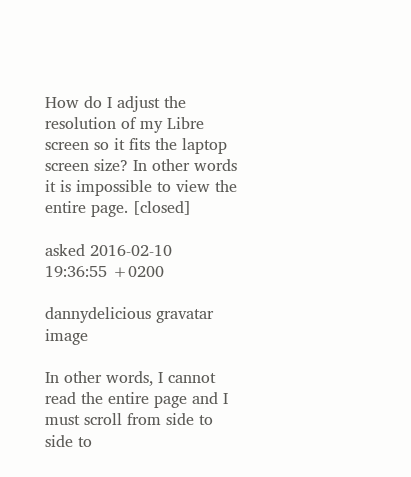How do I adjust the resolution of my Libre screen so it fits the laptop screen size? In other words it is impossible to view the entire page. [closed]

asked 2016-02-10 19:36:55 +0200

dannydelicious gravatar image

In other words, I cannot read the entire page and I must scroll from side to side to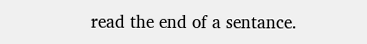read the end of a sentance.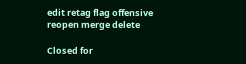edit retag flag offensive reopen merge delete

Closed for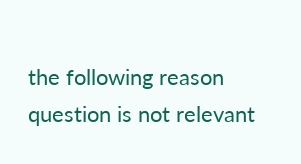the following reason question is not relevant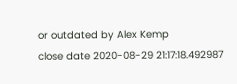or outdated by Alex Kemp
close date 2020-08-29 21:17:18.492987